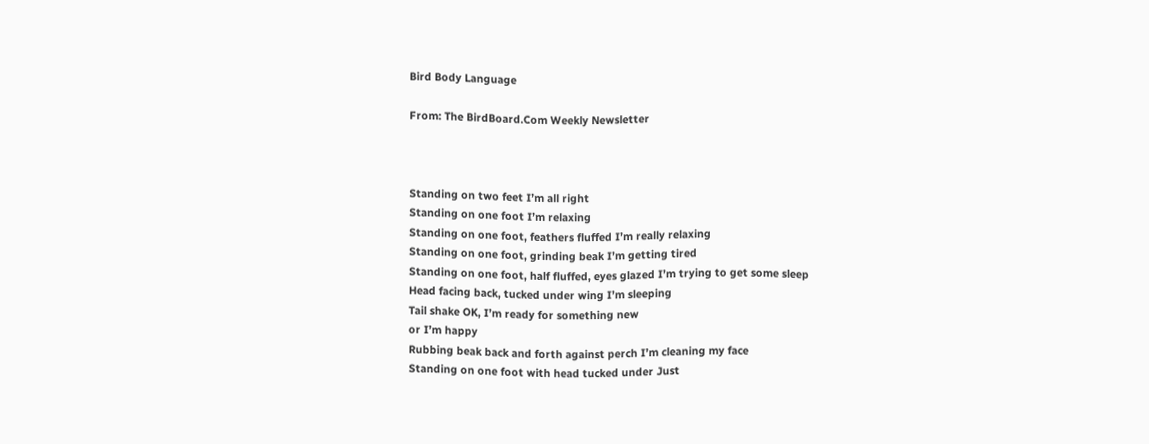Bird Body Language

From: The BirdBoard.Com Weekly Newsletter



Standing on two feet I’m all right
Standing on one foot I’m relaxing
Standing on one foot, feathers fluffed I’m really relaxing
Standing on one foot, grinding beak I’m getting tired
Standing on one foot, half fluffed, eyes glazed I’m trying to get some sleep
Head facing back, tucked under wing I’m sleeping
Tail shake OK, I’m ready for something new
or I’m happy
Rubbing beak back and forth against perch I’m cleaning my face
Standing on one foot with head tucked under Just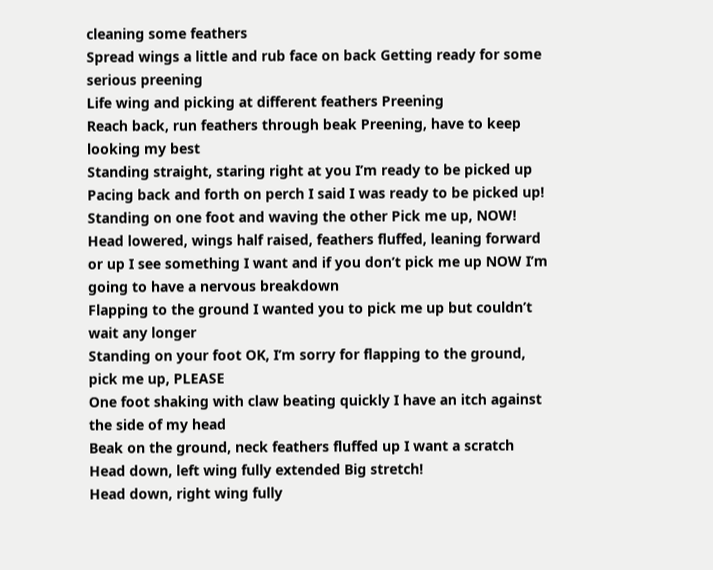cleaning some feathers
Spread wings a little and rub face on back Getting ready for some serious preening
Life wing and picking at different feathers Preening
Reach back, run feathers through beak Preening, have to keep looking my best
Standing straight, staring right at you I’m ready to be picked up
Pacing back and forth on perch I said I was ready to be picked up!
Standing on one foot and waving the other Pick me up, NOW!
Head lowered, wings half raised, feathers fluffed, leaning forward or up I see something I want and if you don’t pick me up NOW I’m going to have a nervous breakdown
Flapping to the ground I wanted you to pick me up but couldn’t wait any longer
Standing on your foot OK, I’m sorry for flapping to the ground, pick me up, PLEASE
One foot shaking with claw beating quickly I have an itch against the side of my head
Beak on the ground, neck feathers fluffed up I want a scratch
Head down, left wing fully extended Big stretch!
Head down, right wing fully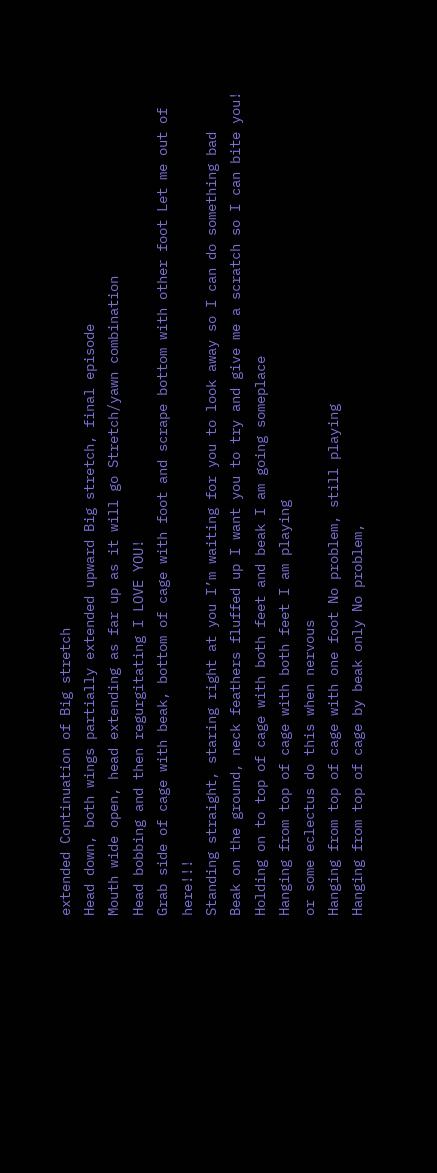extended Continuation of Big stretch
Head down, both wings partially extended upward Big stretch, final episode
Mouth wide open, head extending as far up as it will go Stretch/yawn combination
Head bobbing and then regurgitating I LOVE YOU!
Grab side of cage with beak, bottom of cage with foot and scrape bottom with other foot Let me out of here!!!
Standing straight, staring right at you I’m waiting for you to look away so I can do something bad
Beak on the ground, neck feathers fluffed up I want you to try and give me a scratch so I can bite you!
Holding on to top of cage with both feet and beak I am going someplace
Hanging from top of cage with both feet I am playing
or some eclectus do this when nervous
Hanging from top of cage with one foot No problem, still playing
Hanging from top of cage by beak only No problem,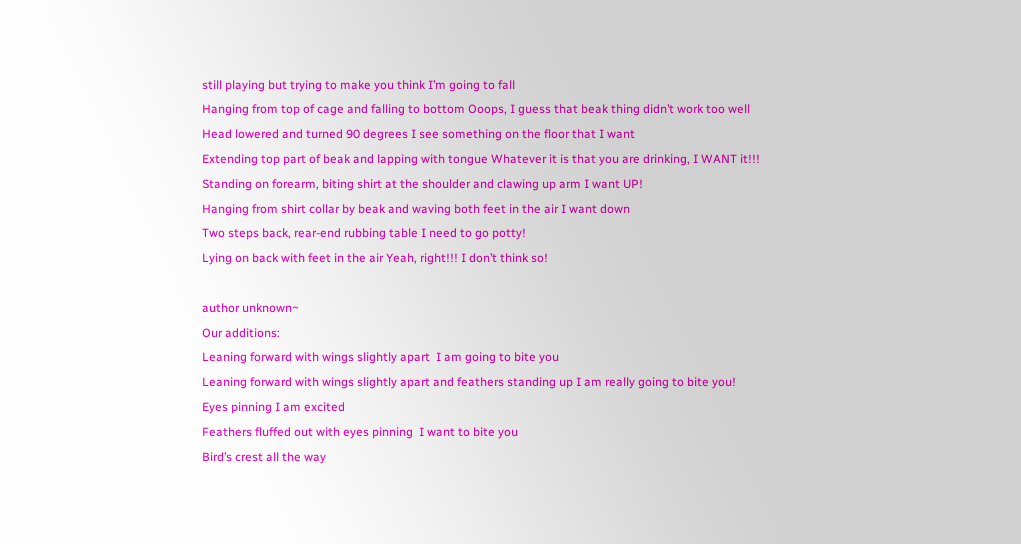still playing but trying to make you think I’m going to fall
Hanging from top of cage and falling to bottom Ooops, I guess that beak thing didn’t work too well
Head lowered and turned 90 degrees I see something on the floor that I want
Extending top part of beak and lapping with tongue Whatever it is that you are drinking, I WANT it!!!
Standing on forearm, biting shirt at the shoulder and clawing up arm I want UP!
Hanging from shirt collar by beak and waving both feet in the air I want down
Two steps back, rear-end rubbing table I need to go potty!
Lying on back with feet in the air Yeah, right!!! I don’t think so!

author unknown~
Our additions:
Leaning forward with wings slightly apart  I am going to bite you
Leaning forward with wings slightly apart and feathers standing up I am really going to bite you!
Eyes pinning I am excited
Feathers fluffed out with eyes pinning  I want to bite you
Bird’s crest all the way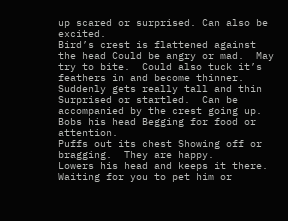up scared or surprised. Can also be excited.
Bird’s crest is flattened against the head Could be angry or mad.  May try to bite.  Could also tuck it’s feathers in and become thinner.
Suddenly gets really tall and thin Surprised or startled.  Can be accompanied by the crest going up.
Bobs his head Begging for food or attention.
Puffs out its chest Showing off or bragging.  They are happy.
Lowers his head and keeps it there. Waiting for you to pet him or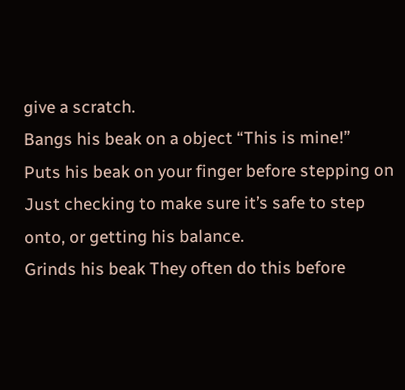give a scratch.
Bangs his beak on a object “This is mine!”
Puts his beak on your finger before stepping on Just checking to make sure it’s safe to step onto, or getting his balance.
Grinds his beak They often do this before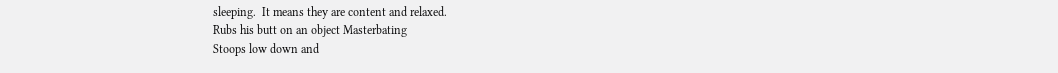sleeping.  It means they are content and relaxed.
Rubs his butt on an object Masterbating
Stoops low down and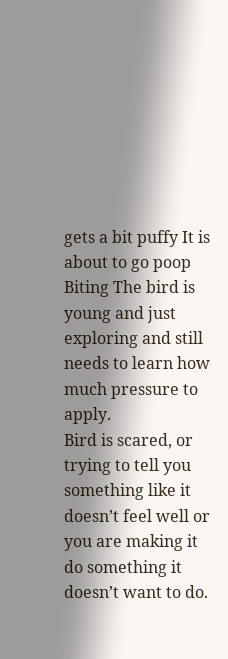gets a bit puffy It is about to go poop
Biting The bird is young and just exploring and still needs to learn how much pressure to apply.
Bird is scared, or trying to tell you something like it doesn’t feel well or you are making it do something it doesn’t want to do.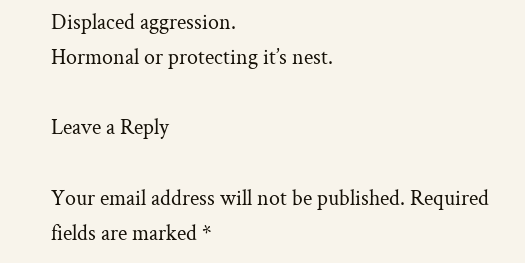Displaced aggression.
Hormonal or protecting it’s nest.

Leave a Reply

Your email address will not be published. Required fields are marked *